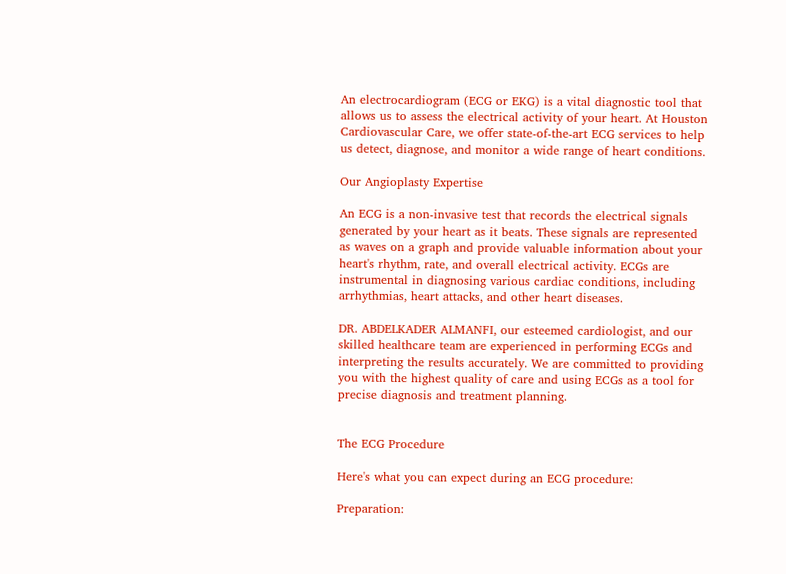An electrocardiogram (ECG or EKG) is a vital diagnostic tool that allows us to assess the electrical activity of your heart. At Houston Cardiovascular Care, we offer state-of-the-art ECG services to help us detect, diagnose, and monitor a wide range of heart conditions.

Our Angioplasty Expertise

An ECG is a non-invasive test that records the electrical signals generated by your heart as it beats. These signals are represented as waves on a graph and provide valuable information about your heart's rhythm, rate, and overall electrical activity. ECGs are instrumental in diagnosing various cardiac conditions, including arrhythmias, heart attacks, and other heart diseases.

DR. ABDELKADER ALMANFI, our esteemed cardiologist, and our skilled healthcare team are experienced in performing ECGs and interpreting the results accurately. We are committed to providing you with the highest quality of care and using ECGs as a tool for precise diagnosis and treatment planning.


The ECG Procedure

Here's what you can expect during an ECG procedure:

Preparation: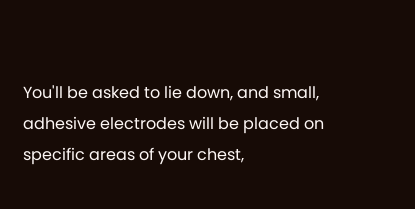You'll be asked to lie down, and small, adhesive electrodes will be placed on specific areas of your chest,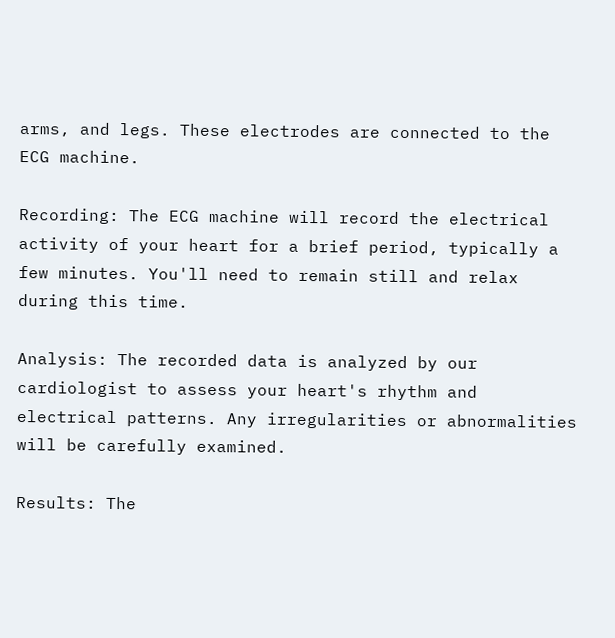arms, and legs. These electrodes are connected to the ECG machine.

Recording: The ECG machine will record the electrical activity of your heart for a brief period, typically a few minutes. You'll need to remain still and relax during this time.

Analysis: The recorded data is analyzed by our cardiologist to assess your heart's rhythm and electrical patterns. Any irregularities or abnormalities will be carefully examined.

Results: The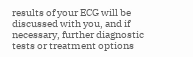results of your ECG will be discussed with you, and if necessary, further diagnostic tests or treatment options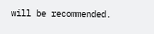will be recommended.